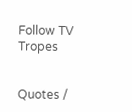Follow TV Tropes


Quotes /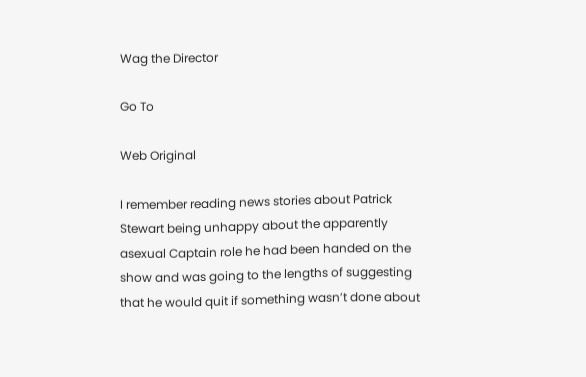Wag the Director

Go To

Web Original

I remember reading news stories about Patrick Stewart being unhappy about the apparently asexual Captain role he had been handed on the show and was going to the lengths of suggesting that he would quit if something wasn’t done about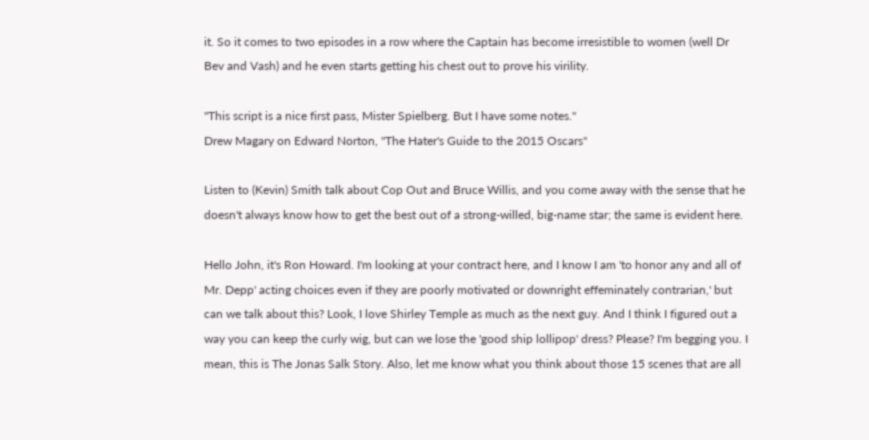it. So it comes to two episodes in a row where the Captain has become irresistible to women (well Dr Bev and Vash) and he even starts getting his chest out to prove his virility.

"This script is a nice first pass, Mister Spielberg. But I have some notes."
Drew Magary on Edward Norton, "The Hater's Guide to the 2015 Oscars"

Listen to (Kevin) Smith talk about Cop Out and Bruce Willis, and you come away with the sense that he doesn't always know how to get the best out of a strong-willed, big-name star; the same is evident here.

Hello John, it's Ron Howard. I'm looking at your contract here, and I know I am 'to honor any and all of Mr. Depp' acting choices even if they are poorly motivated or downright effeminately contrarian,' but can we talk about this? Look, I love Shirley Temple as much as the next guy. And I think I figured out a way you can keep the curly wig, but can we lose the 'good ship lollipop' dress? Please? I'm begging you. I mean, this is The Jonas Salk Story. Also, let me know what you think about those 15 scenes that are all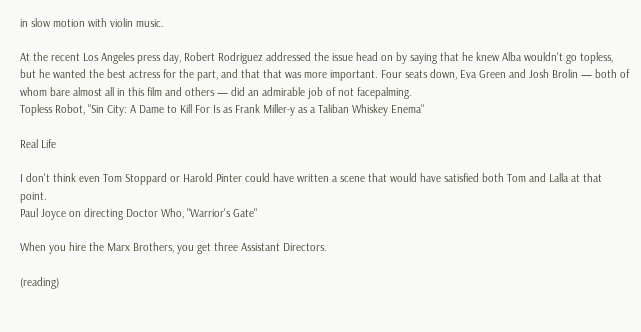in slow motion with violin music.

At the recent Los Angeles press day, Robert Rodriguez addressed the issue head on by saying that he knew Alba wouldn't go topless, but he wanted the best actress for the part, and that that was more important. Four seats down, Eva Green and Josh Brolin — both of whom bare almost all in this film and others — did an admirable job of not facepalming.
Topless Robot, "Sin City: A Dame to Kill For Is as Frank Miller-y as a Taliban Whiskey Enema"

Real Life

I don't think even Tom Stoppard or Harold Pinter could have written a scene that would have satisfied both Tom and Lalla at that point.
Paul Joyce on directing Doctor Who, "Warrior's Gate"

When you hire the Marx Brothers, you get three Assistant Directors.

(reading)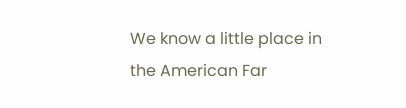We know a little place in the American Far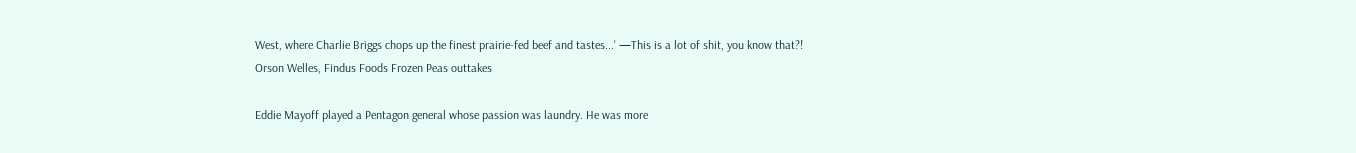West, where Charlie Briggs chops up the finest prairie-fed beef and tastes...' —This is a lot of shit, you know that?!
Orson Welles, Findus Foods Frozen Peas outtakes

Eddie Mayoff played a Pentagon general whose passion was laundry. He was more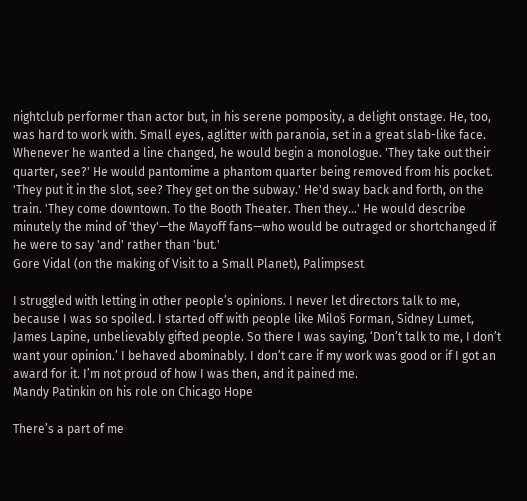nightclub performer than actor but, in his serene pomposity, a delight onstage. He, too, was hard to work with. Small eyes, aglitter with paranoia, set in a great slab-like face. Whenever he wanted a line changed, he would begin a monologue. 'They take out their quarter, see?' He would pantomime a phantom quarter being removed from his pocket. 'They put it in the slot, see? They get on the subway.' He'd sway back and forth, on the train. 'They come downtown. To the Booth Theater. Then they...' He would describe minutely the mind of 'they'—the Mayoff fans—who would be outraged or shortchanged if he were to say 'and' rather than 'but.'
Gore Vidal (on the making of Visit to a Small Planet), Palimpsest

I struggled with letting in other people’s opinions. I never let directors talk to me, because I was so spoiled. I started off with people like Miloš Forman, Sidney Lumet, James Lapine, unbelievably gifted people. So there I was saying, ‘Don’t talk to me, I don’t want your opinion.’ I behaved abominably. I don’t care if my work was good or if I got an award for it. I’m not proud of how I was then, and it pained me.
Mandy Patinkin on his role on Chicago Hope

There’s a part of me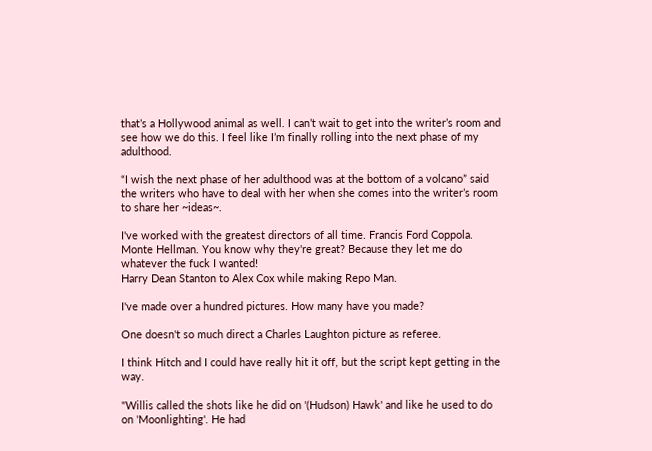that’s a Hollywood animal as well. I can’t wait to get into the writer’s room and see how we do this. I feel like I’m finally rolling into the next phase of my adulthood.

“I wish the next phase of her adulthood was at the bottom of a volcano” said the writers who have to deal with her when she comes into the writer’s room to share her ~ideas~.

I've worked with the greatest directors of all time. Francis Ford Coppola. Monte Hellman. You know why they're great? Because they let me do whatever the fuck I wanted!
Harry Dean Stanton to Alex Cox while making Repo Man.

I've made over a hundred pictures. How many have you made?

One doesn't so much direct a Charles Laughton picture as referee.

I think Hitch and I could have really hit it off, but the script kept getting in the way.

"Willis called the shots like he did on '(Hudson) Hawk' and like he used to do on 'Moonlighting'. He had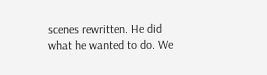scenes rewritten. He did what he wanted to do. We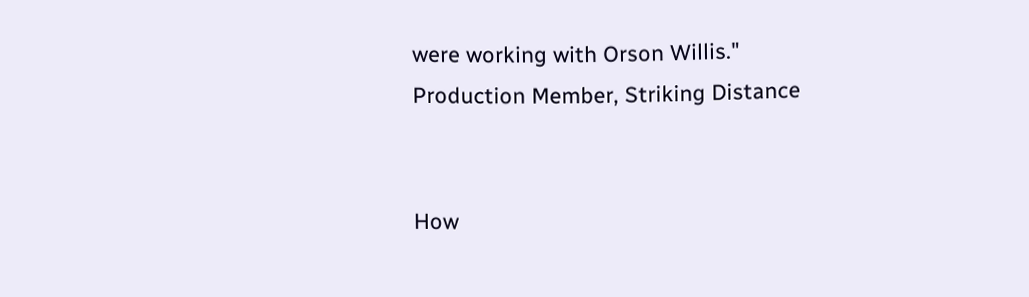were working with Orson Willis."
Production Member, Striking Distance


How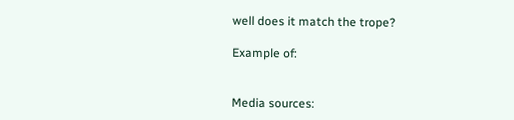well does it match the trope?

Example of:


Media sources: